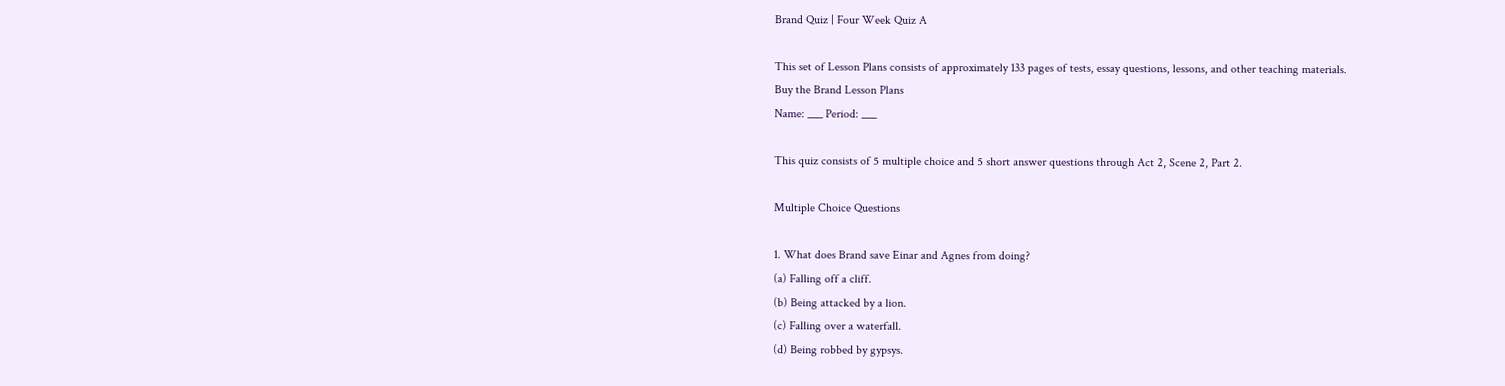Brand Quiz | Four Week Quiz A

This set of Lesson Plans consists of approximately 133 pages of tests, essay questions, lessons, and other teaching materials.
Buy the Brand Lesson Plans
Name: ___ Period: ___

This quiz consists of 5 multiple choice and 5 short answer questions through Act 2, Scene 2, Part 2.

Multiple Choice Questions

1. What does Brand save Einar and Agnes from doing?
(a) Falling off a cliff.
(b) Being attacked by a lion.
(c) Falling over a waterfall.
(d) Being robbed by gypsys.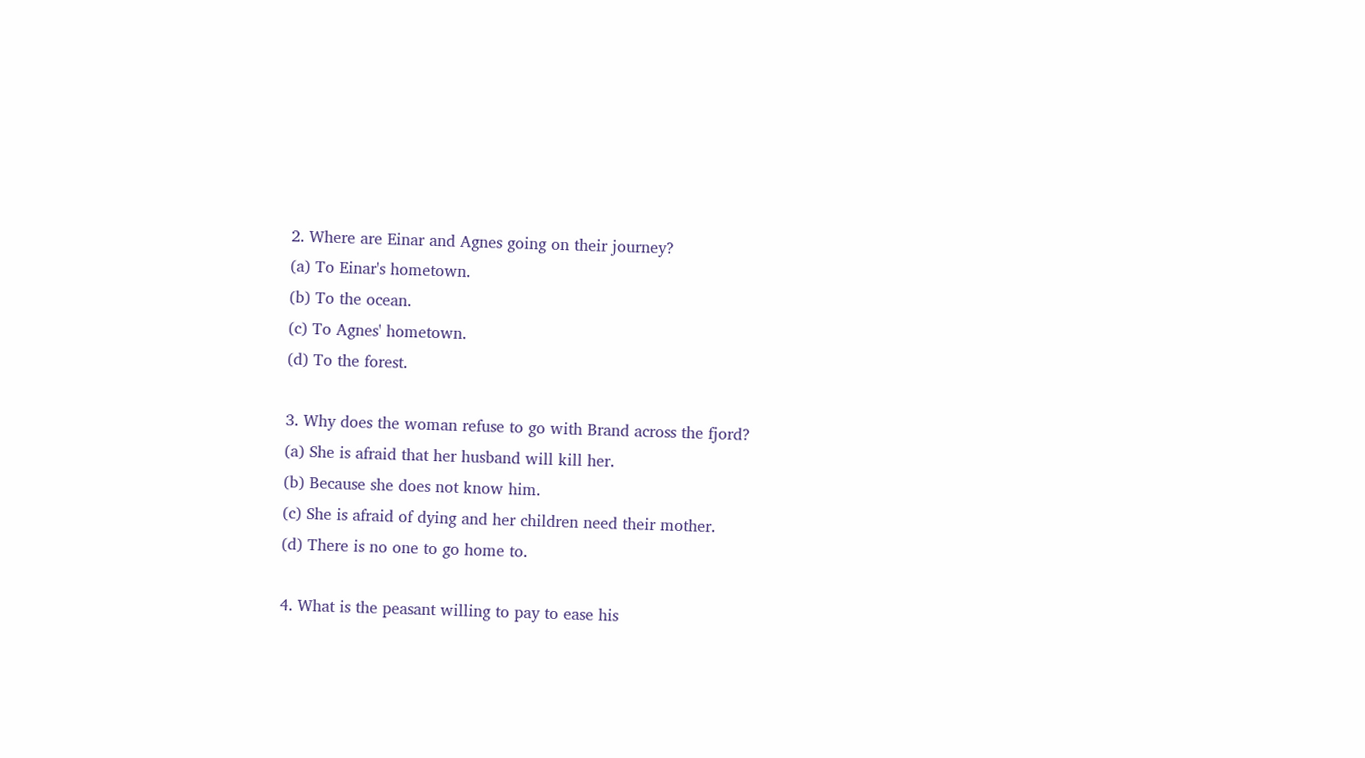2. Where are Einar and Agnes going on their journey?
(a) To Einar's hometown.
(b) To the ocean.
(c) To Agnes' hometown.
(d) To the forest.

3. Why does the woman refuse to go with Brand across the fjord?
(a) She is afraid that her husband will kill her.
(b) Because she does not know him.
(c) She is afraid of dying and her children need their mother.
(d) There is no one to go home to.

4. What is the peasant willing to pay to ease his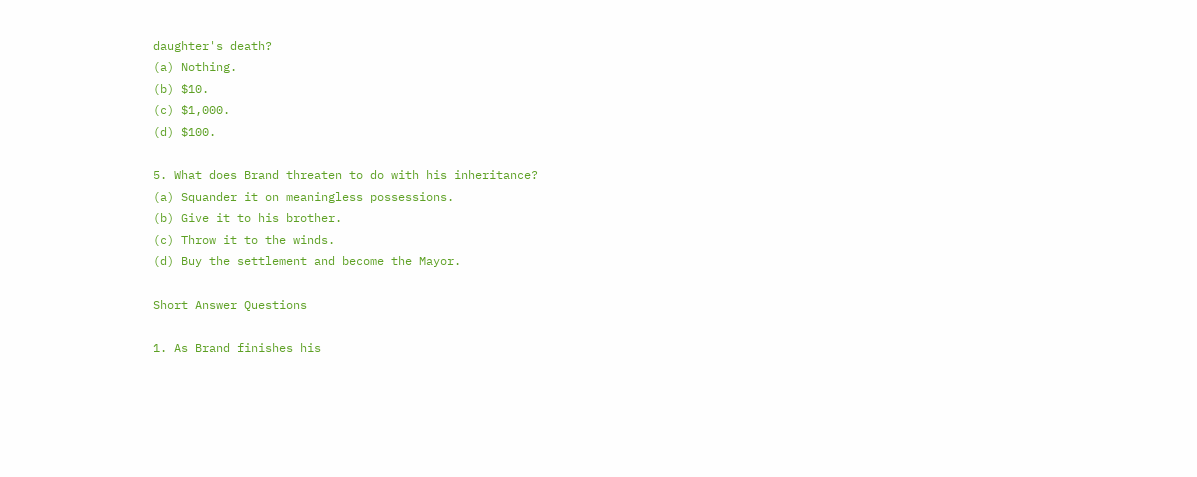daughter's death?
(a) Nothing.
(b) $10.
(c) $1,000.
(d) $100.

5. What does Brand threaten to do with his inheritance?
(a) Squander it on meaningless possessions.
(b) Give it to his brother.
(c) Throw it to the winds.
(d) Buy the settlement and become the Mayor.

Short Answer Questions

1. As Brand finishes his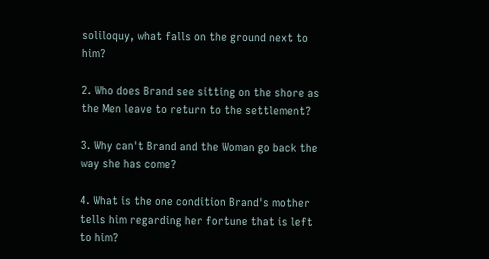soliloquy, what falls on the ground next to him?

2. Who does Brand see sitting on the shore as the Men leave to return to the settlement?

3. Why can't Brand and the Woman go back the way she has come?

4. What is the one condition Brand's mother tells him regarding her fortune that is left to him?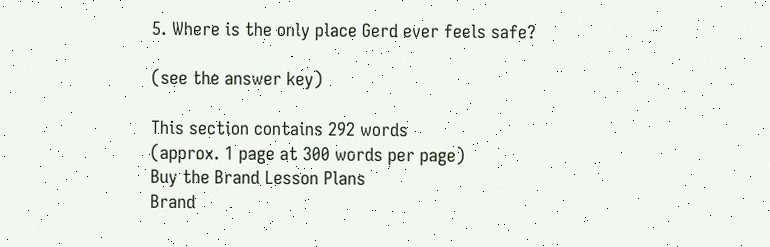5. Where is the only place Gerd ever feels safe?

(see the answer key)

This section contains 292 words
(approx. 1 page at 300 words per page)
Buy the Brand Lesson Plans
Brand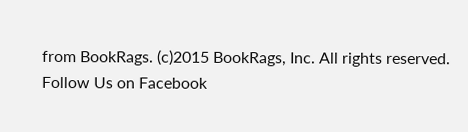from BookRags. (c)2015 BookRags, Inc. All rights reserved.
Follow Us on Facebook